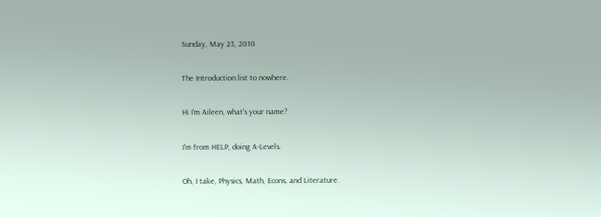Sunday, May 23, 2010

The Introduction list to nowhere.

Hi I'm Aileen, what's your name?

I'm from HELP, doing A-Levels.

Oh, I take, Physics, Math, Econs, and Literature.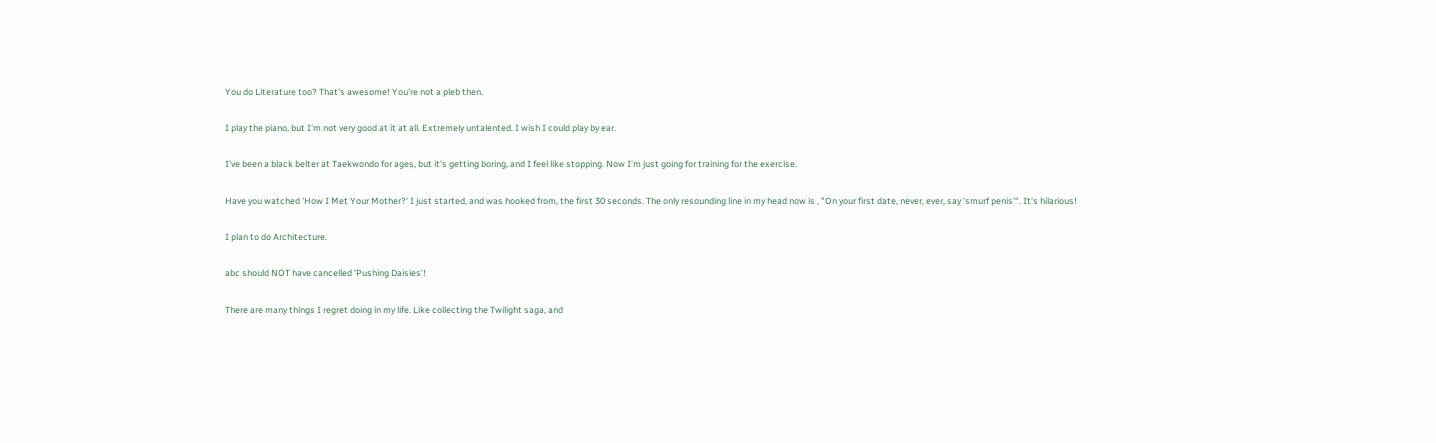You do Literature too? That's awesome! You're not a pleb then.

I play the piano, but I'm not very good at it at all. Extremely untalented. I wish I could play by ear.

I've been a black belter at Taekwondo for ages, but it's getting boring, and I feel like stopping. Now I'm just going for training for the exercise.

Have you watched 'How I Met Your Mother?' I just started, and was hooked from, the first 30 seconds. The only resounding line in my head now is , "On your first date, never, ever, say 'smurf penis'". It's hilarious!

I plan to do Architecture.

abc should NOT have cancelled 'Pushing Daisies'!

There are many things I regret doing in my life. Like collecting the Twilight saga, and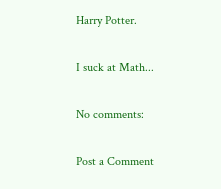Harry Potter.

I suck at Math...

No comments:

Post a Comment